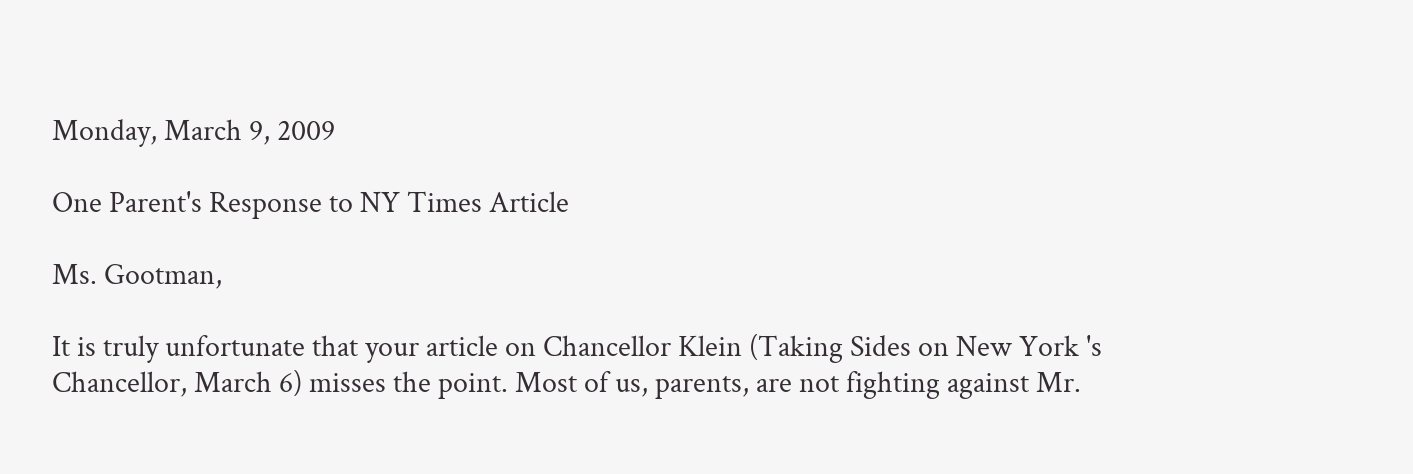Monday, March 9, 2009

One Parent's Response to NY Times Article

Ms. Gootman,

It is truly unfortunate that your article on Chancellor Klein (Taking Sides on New York 's Chancellor, March 6) misses the point. Most of us, parents, are not fighting against Mr.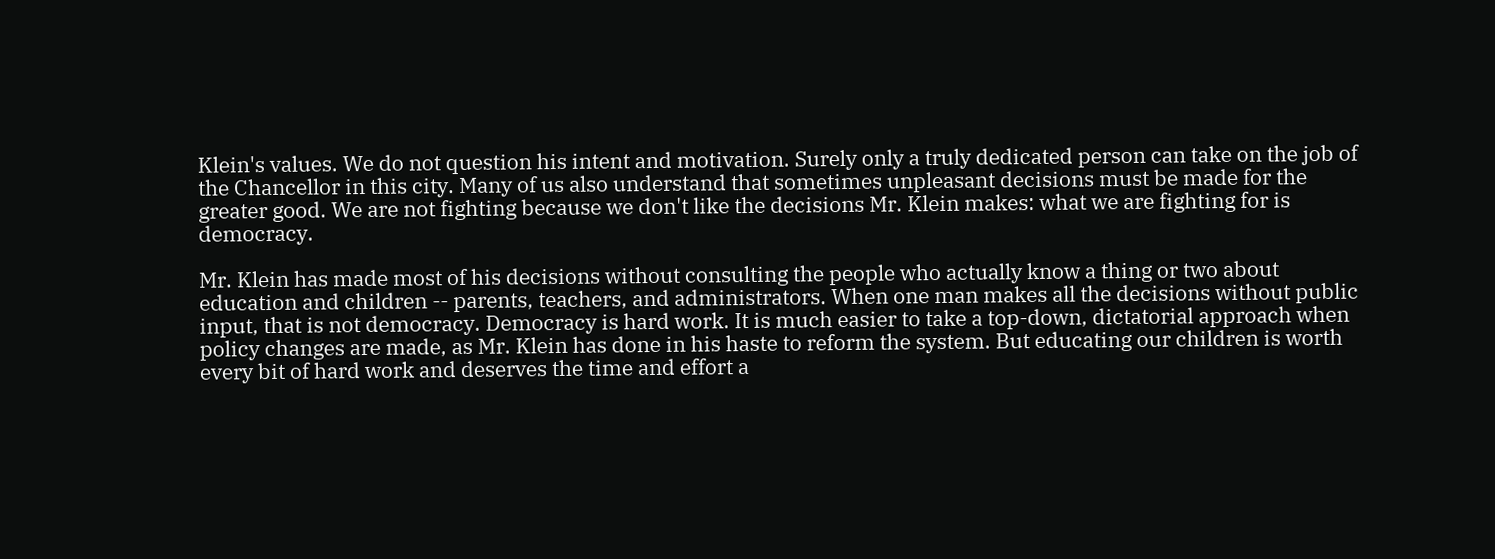Klein's values. We do not question his intent and motivation. Surely only a truly dedicated person can take on the job of the Chancellor in this city. Many of us also understand that sometimes unpleasant decisions must be made for the greater good. We are not fighting because we don't like the decisions Mr. Klein makes: what we are fighting for is democracy.

Mr. Klein has made most of his decisions without consulting the people who actually know a thing or two about education and children -- parents, teachers, and administrators. When one man makes all the decisions without public input, that is not democracy. Democracy is hard work. It is much easier to take a top-down, dictatorial approach when policy changes are made, as Mr. Klein has done in his haste to reform the system. But educating our children is worth every bit of hard work and deserves the time and effort a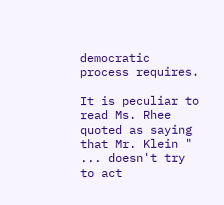democratic process requires.

It is peculiar to read Ms. Rhee quoted as saying that Mr. Klein " ... doesn't try to act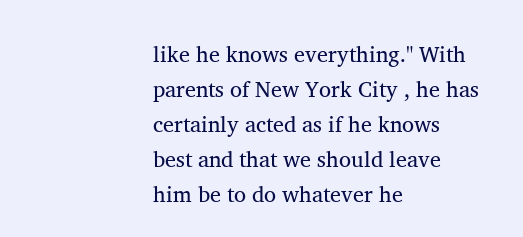like he knows everything." With parents of New York City , he has certainly acted as if he knows best and that we should leave him be to do whatever he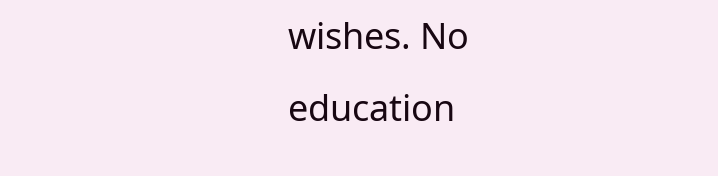wishes. No education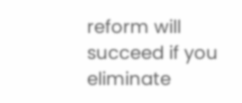reform will succeed if you eliminate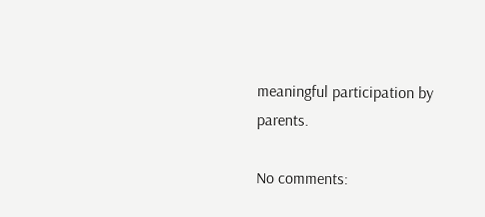meaningful participation by parents.

No comments: